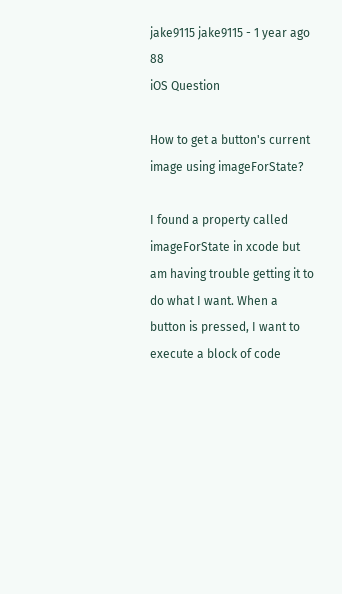jake9115 jake9115 - 1 year ago 88
iOS Question

How to get a button's current image using imageForState?

I found a property called imageForState in xcode but am having trouble getting it to do what I want. When a button is pressed, I want to execute a block of code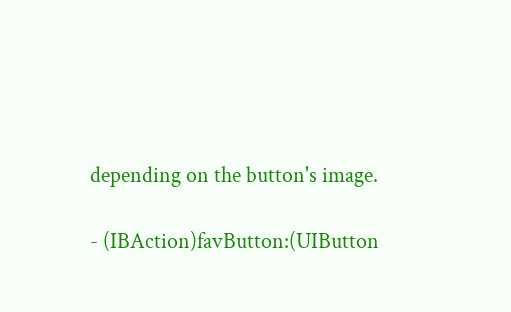depending on the button's image.

- (IBAction)favButton:(UIButton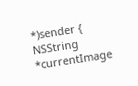*)sender {
NSString *currentImage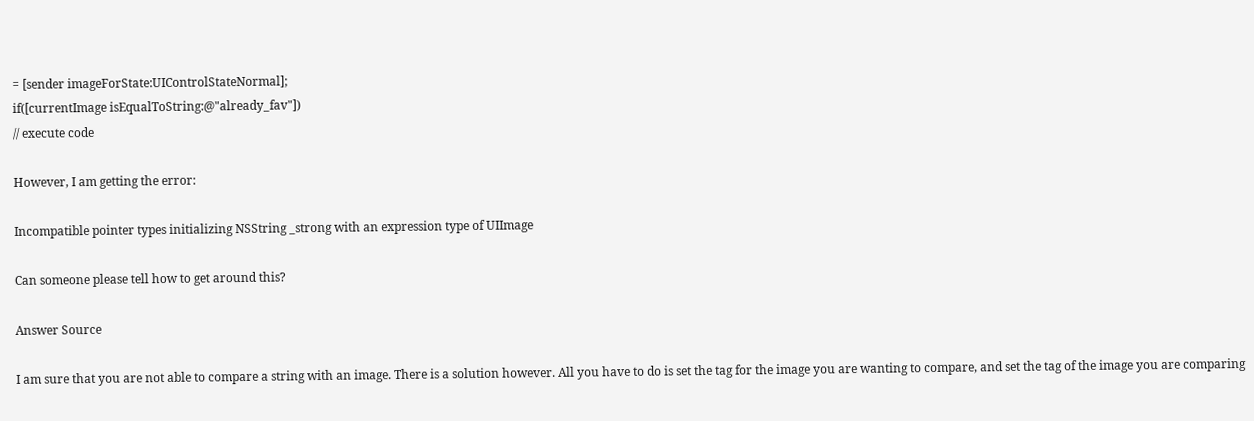= [sender imageForState:UIControlStateNormal];
if([currentImage isEqualToString:@"already_fav"])
// execute code

However, I am getting the error:

Incompatible pointer types initializing NSString _strong with an expression type of UIImage

Can someone please tell how to get around this?

Answer Source

I am sure that you are not able to compare a string with an image. There is a solution however. All you have to do is set the tag for the image you are wanting to compare, and set the tag of the image you are comparing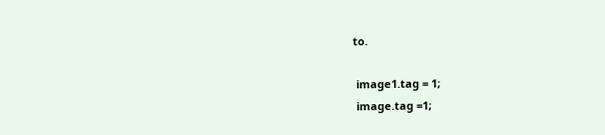to.

 image1.tag = 1;
 image.tag =1;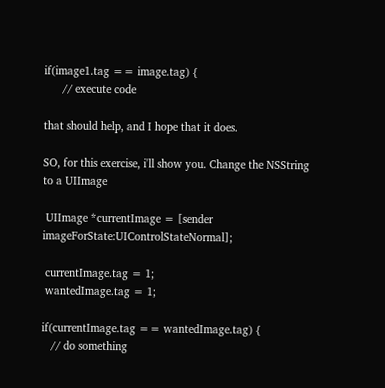if(image1.tag == image.tag) {
      // execute code

that should help, and I hope that it does.

SO, for this exercise, i'll show you. Change the NSString to a UIImage

 UIImage *currentImage = [sender imageForState:UIControlStateNormal];

 currentImage.tag = 1;
 wantedImage.tag = 1;

if(currentImage.tag == wantedImage.tag) {
   // do something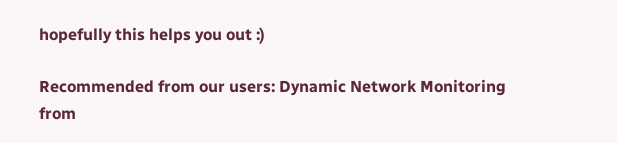hopefully this helps you out :)

Recommended from our users: Dynamic Network Monitoring from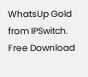WhatsUp Gold from IPSwitch. Free Download